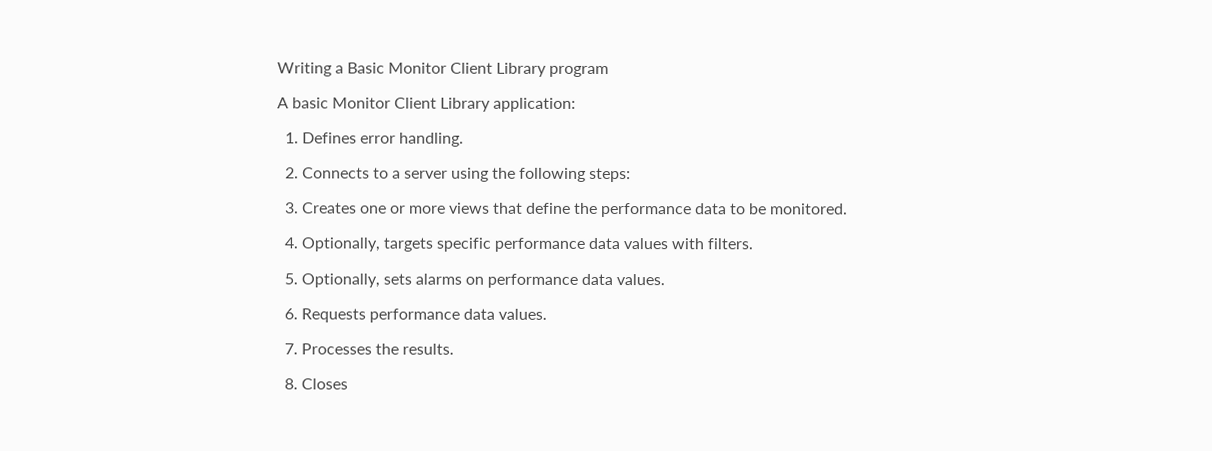Writing a Basic Monitor Client Library program

A basic Monitor Client Library application:

  1. Defines error handling.

  2. Connects to a server using the following steps:

  3. Creates one or more views that define the performance data to be monitored.

  4. Optionally, targets specific performance data values with filters.

  5. Optionally, sets alarms on performance data values.

  6. Requests performance data values.

  7. Processes the results.

  8. Closes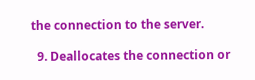the connection to the server.

  9. Deallocates the connection or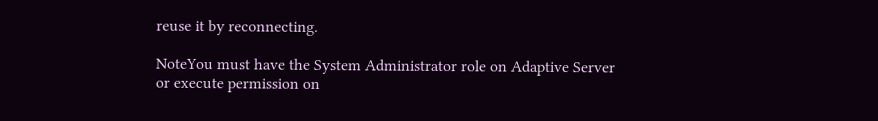reuse it by reconnecting.

NoteYou must have the System Administrator role on Adaptive Server or execute permission on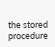the stored procedure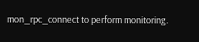mon_rpc_connect to perform monitoring.